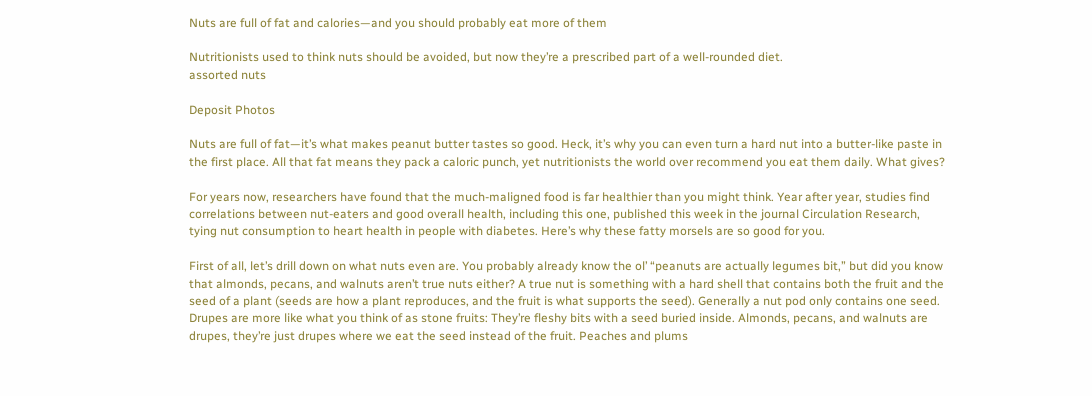Nuts are full of fat and calories—and you should probably eat more of them

Nutritionists used to think nuts should be avoided, but now they’re a prescribed part of a well-rounded diet.
assorted nuts

Deposit Photos

Nuts are full of fat—it’s what makes peanut butter tastes so good. Heck, it’s why you can even turn a hard nut into a butter-like paste in the first place. All that fat means they pack a caloric punch, yet nutritionists the world over recommend you eat them daily. What gives?

For years now, researchers have found that the much-maligned food is far healthier than you might think. Year after year, studies find correlations between nut-eaters and good overall health, including this one, published this week in the journal Circulation Research, tying nut consumption to heart health in people with diabetes. Here’s why these fatty morsels are so good for you.

First of all, let’s drill down on what nuts even are. You probably already know the ol’ “peanuts are actually legumes bit,” but did you know that almonds, pecans, and walnuts aren’t true nuts either? A true nut is something with a hard shell that contains both the fruit and the seed of a plant (seeds are how a plant reproduces, and the fruit is what supports the seed). Generally a nut pod only contains one seed. Drupes are more like what you think of as stone fruits: They’re fleshy bits with a seed buried inside. Almonds, pecans, and walnuts are drupes, they’re just drupes where we eat the seed instead of the fruit. Peaches and plums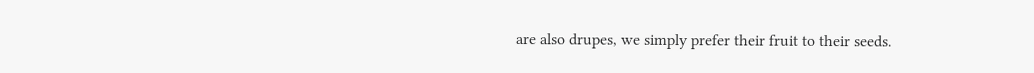are also drupes, we simply prefer their fruit to their seeds.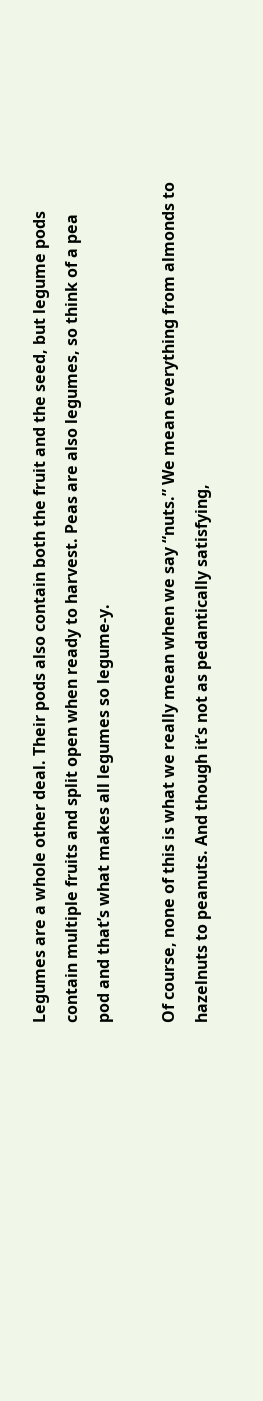Legumes are a whole other deal. Their pods also contain both the fruit and the seed, but legume pods contain multiple fruits and split open when ready to harvest. Peas are also legumes, so think of a pea pod and that’s what makes all legumes so legume-y.

Of course, none of this is what we really mean when we say “nuts.” We mean everything from almonds to hazelnuts to peanuts. And though it’s not as pedantically satisfying,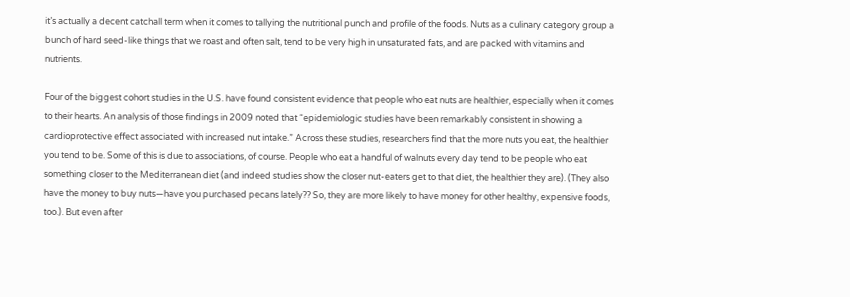it’s actually a decent catchall term when it comes to tallying the nutritional punch and profile of the foods. Nuts as a culinary category group a bunch of hard seed-like things that we roast and often salt, tend to be very high in unsaturated fats, and are packed with vitamins and nutrients.

Four of the biggest cohort studies in the U.S. have found consistent evidence that people who eat nuts are healthier, especially when it comes to their hearts. An analysis of those findings in 2009 noted that “epidemiologic studies have been remarkably consistent in showing a cardioprotective effect associated with increased nut intake.” Across these studies, researchers find that the more nuts you eat, the healthier you tend to be. Some of this is due to associations, of course. People who eat a handful of walnuts every day tend to be people who eat something closer to the Mediterranean diet (and indeed studies show the closer nut-eaters get to that diet, the healthier they are). (They also have the money to buy nuts—have you purchased pecans lately?? So, they are more likely to have money for other healthy, expensive foods, too.). But even after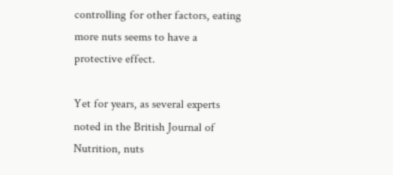controlling for other factors, eating more nuts seems to have a protective effect.

Yet for years, as several experts noted in the British Journal of Nutrition, nuts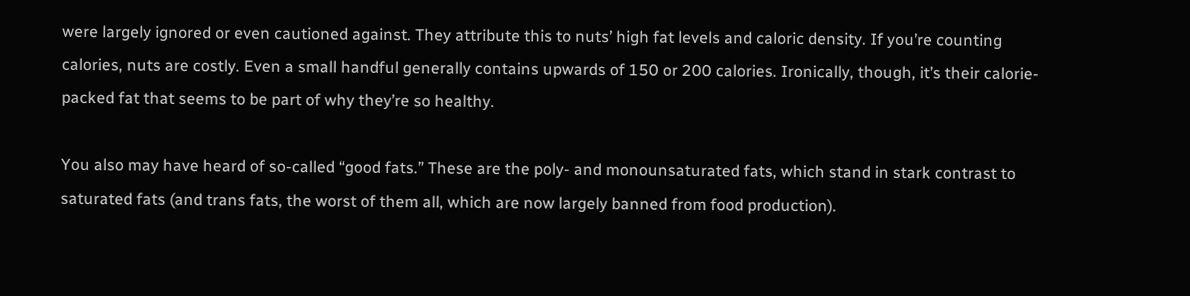were largely ignored or even cautioned against. They attribute this to nuts’ high fat levels and caloric density. If you’re counting calories, nuts are costly. Even a small handful generally contains upwards of 150 or 200 calories. Ironically, though, it’s their calorie-packed fat that seems to be part of why they’re so healthy.

You also may have heard of so-called “good fats.” These are the poly- and monounsaturated fats, which stand in stark contrast to saturated fats (and trans fats, the worst of them all, which are now largely banned from food production).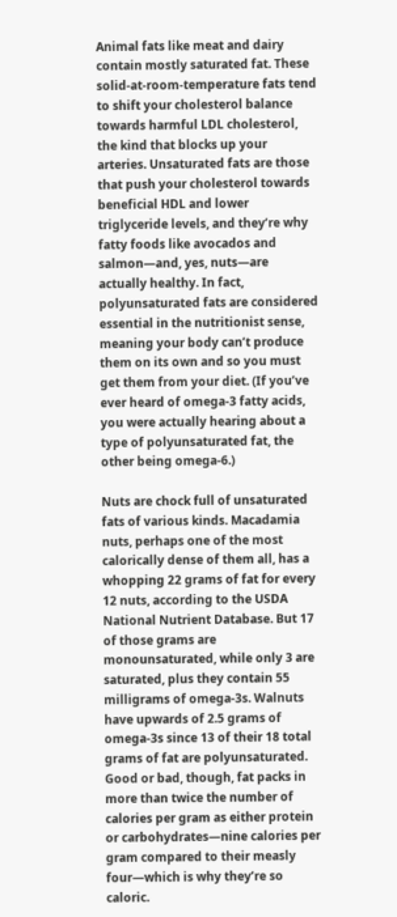Animal fats like meat and dairy contain mostly saturated fat. These solid-at-room-temperature fats tend to shift your cholesterol balance towards harmful LDL cholesterol, the kind that blocks up your arteries. Unsaturated fats are those that push your cholesterol towards beneficial HDL and lower triglyceride levels, and they’re why fatty foods like avocados and salmon—and, yes, nuts—are actually healthy. In fact, polyunsaturated fats are considered essential in the nutritionist sense, meaning your body can’t produce them on its own and so you must get them from your diet. (If you’ve ever heard of omega-3 fatty acids, you were actually hearing about a type of polyunsaturated fat, the other being omega-6.)

Nuts are chock full of unsaturated fats of various kinds. Macadamia nuts, perhaps one of the most calorically dense of them all, has a whopping 22 grams of fat for every 12 nuts, according to the USDA National Nutrient Database. But 17 of those grams are monounsaturated, while only 3 are saturated, plus they contain 55 milligrams of omega-3s. Walnuts have upwards of 2.5 grams of omega-3s since 13 of their 18 total grams of fat are polyunsaturated. Good or bad, though, fat packs in more than twice the number of calories per gram as either protein or carbohydrates—nine calories per gram compared to their measly four—which is why they’re so caloric.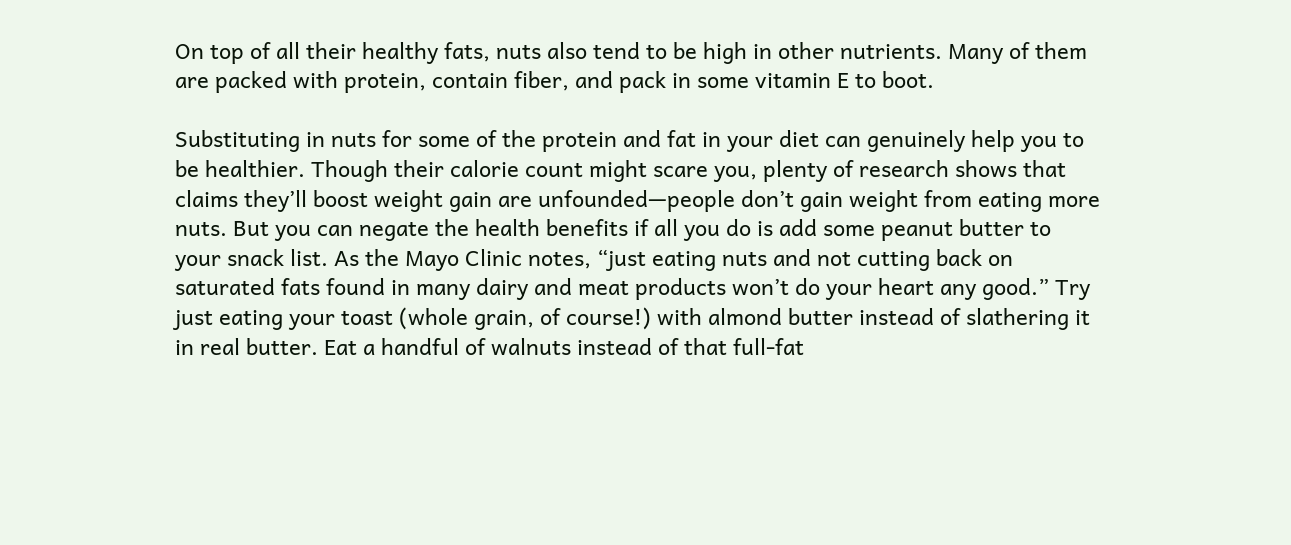On top of all their healthy fats, nuts also tend to be high in other nutrients. Many of them are packed with protein, contain fiber, and pack in some vitamin E to boot.

Substituting in nuts for some of the protein and fat in your diet can genuinely help you to be healthier. Though their calorie count might scare you, plenty of research shows that claims they’ll boost weight gain are unfounded—people don’t gain weight from eating more nuts. But you can negate the health benefits if all you do is add some peanut butter to your snack list. As the Mayo Clinic notes, “just eating nuts and not cutting back on saturated fats found in many dairy and meat products won’t do your heart any good.” Try just eating your toast (whole grain, of course!) with almond butter instead of slathering it in real butter. Eat a handful of walnuts instead of that full-fat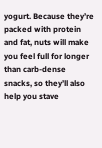yogurt. Because they’re packed with protein and fat, nuts will make you feel full for longer than carb-dense snacks, so they’ll also help you stave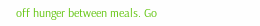off hunger between meals. Go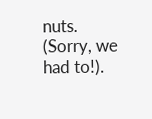nuts. (Sorry, we had to!).